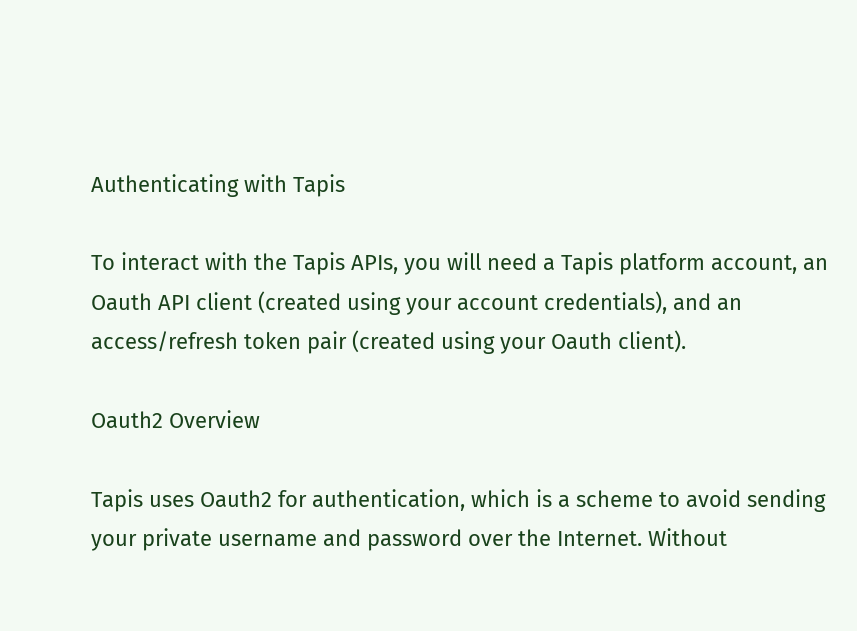Authenticating with Tapis

To interact with the Tapis APIs, you will need a Tapis platform account, an Oauth API client (created using your account credentials), and an access/refresh token pair (created using your Oauth client).

Oauth2 Overview

Tapis uses Oauth2 for authentication, which is a scheme to avoid sending your private username and password over the Internet. Without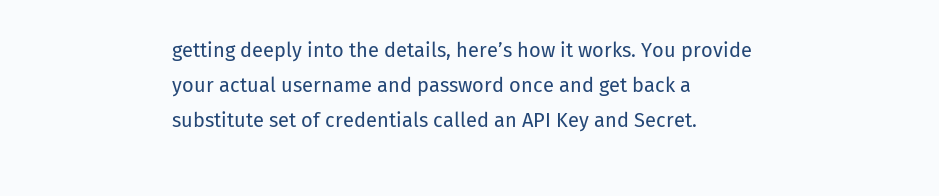getting deeply into the details, here’s how it works. You provide your actual username and password once and get back a substitute set of credentials called an API Key and Secret.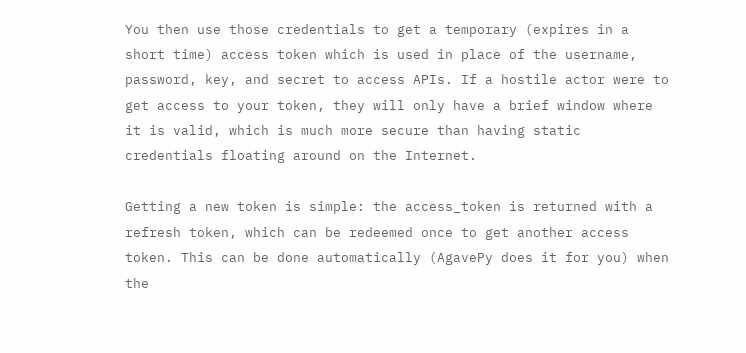You then use those credentials to get a temporary (expires in a short time) access token which is used in place of the username, password, key, and secret to access APIs. If a hostile actor were to get access to your token, they will only have a brief window where it is valid, which is much more secure than having static credentials floating around on the Internet.

Getting a new token is simple: the access_token is returned with a refresh token, which can be redeemed once to get another access token. This can be done automatically (AgavePy does it for you) when the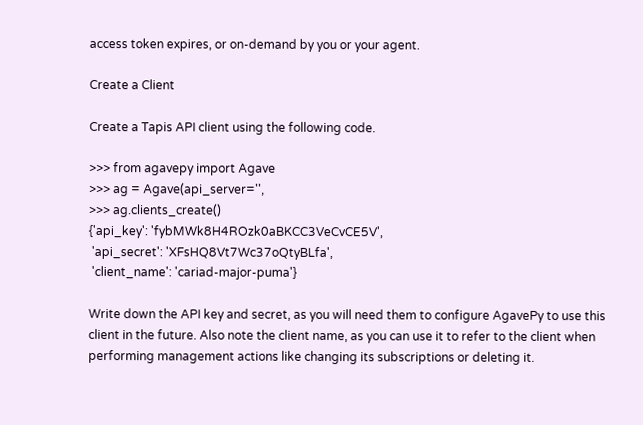access token expires, or on-demand by you or your agent.

Create a Client

Create a Tapis API client using the following code.

>>> from agavepy import Agave
>>> ag = Agave(api_server='',
>>> ag.clients_create()
{'api_key': 'fybMWk8H4ROzk0aBKCC3VeCvCE5V',
 'api_secret': 'XFsHQ8Vt7Wc37oQtyBLfa',
 'client_name': 'cariad-major-puma'}

Write down the API key and secret, as you will need them to configure AgavePy to use this client in the future. Also note the client name, as you can use it to refer to the client when performing management actions like changing its subscriptions or deleting it.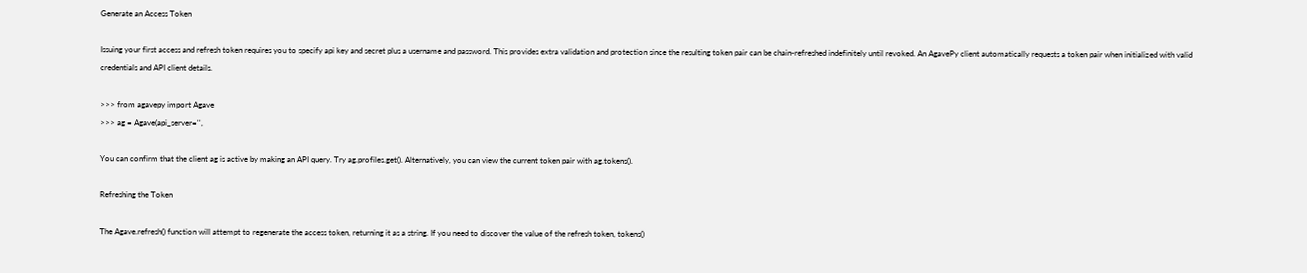Generate an Access Token

Issuing your first access and refresh token requires you to specify api key and secret plus a username and password. This provides extra validation and protection since the resulting token pair can be chain-refreshed indefinitely until revoked. An AgavePy client automatically requests a token pair when initialized with valid credentials and API client details.

>>> from agavepy import Agave
>>> ag = Agave(api_server='',

You can confirm that the client ag is active by making an API query. Try ag.profiles.get(). Alternatively, you can view the current token pair with ag.tokens().

Refreshing the Token

The Agave.refresh() function will attempt to regenerate the access token, returning it as a string. If you need to discover the value of the refresh token, tokens()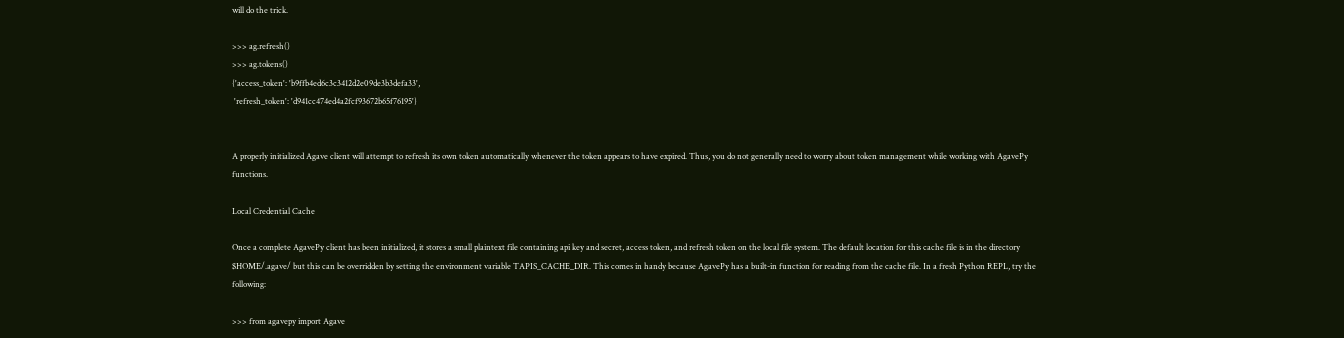will do the trick.

>>> ag.refresh()
>>> ag.tokens()
{'access_token': 'b9ffb4ed6c3c3412d2e09de3b3defa33',
 'refresh_token': 'd941cc474ed4a2fcf93672b65f76195'}


A properly initialized Agave client will attempt to refresh its own token automatically whenever the token appears to have expired. Thus, you do not generally need to worry about token management while working with AgavePy functions.

Local Credential Cache

Once a complete AgavePy client has been initialized, it stores a small plaintext file containing api key and secret, access token, and refresh token on the local file system. The default location for this cache file is in the directory $HOME/.agave/ but this can be overridden by setting the environment variable TAPIS_CACHE_DIR. This comes in handy because AgavePy has a built-in function for reading from the cache file. In a fresh Python REPL, try the following:

>>> from agavepy import Agave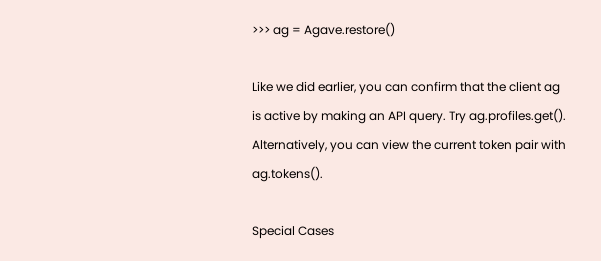>>> ag = Agave.restore()

Like we did earlier, you can confirm that the client ag is active by making an API query. Try ag.profiles.get(). Alternatively, you can view the current token pair with ag.tokens().

Special Cases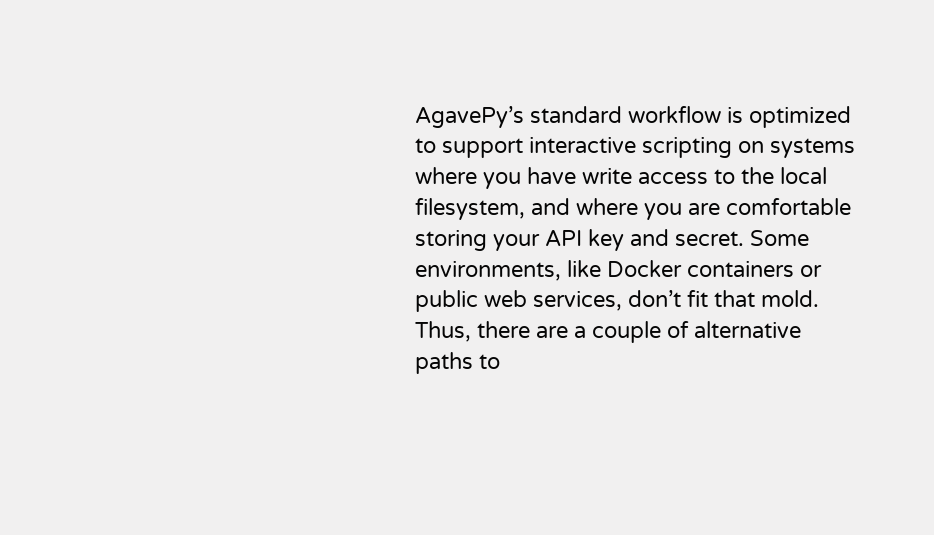AgavePy’s standard workflow is optimized to support interactive scripting on systems where you have write access to the local filesystem, and where you are comfortable storing your API key and secret. Some environments, like Docker containers or public web services, don’t fit that mold. Thus, there are a couple of alternative paths to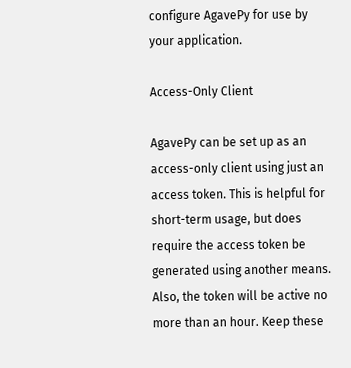configure AgavePy for use by your application.

Access-Only Client

AgavePy can be set up as an access-only client using just an access token. This is helpful for short-term usage, but does require the access token be generated using another means. Also, the token will be active no more than an hour. Keep these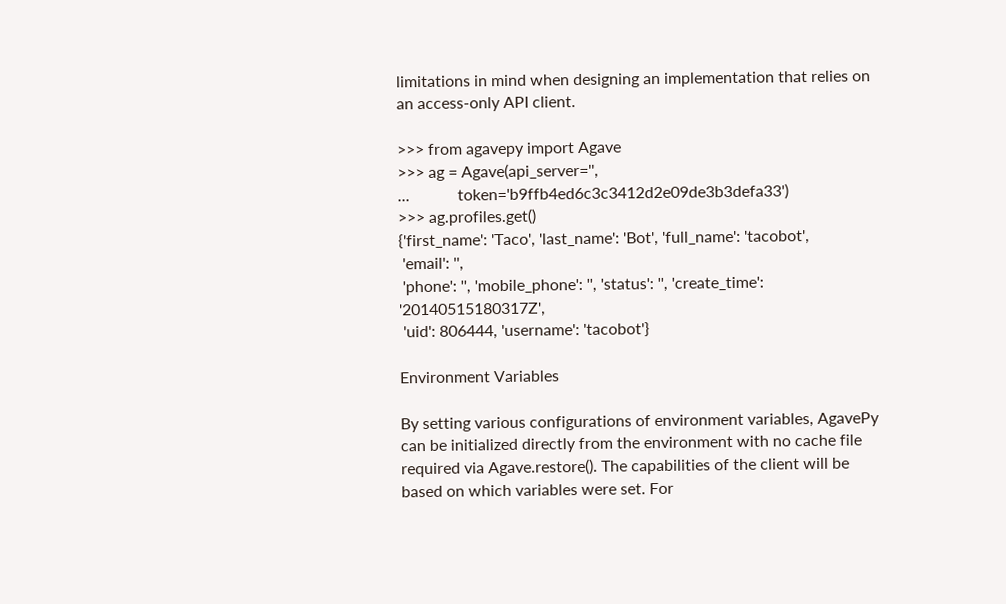limitations in mind when designing an implementation that relies on an access-only API client.

>>> from agavepy import Agave
>>> ag = Agave(api_server='',
...            token='b9ffb4ed6c3c3412d2e09de3b3defa33')
>>> ag.profiles.get()
{'first_name': 'Taco', 'last_name': 'Bot', 'full_name': 'tacobot',
 'email': '',
 'phone': '', 'mobile_phone': '', 'status': '', 'create_time': '20140515180317Z',
 'uid': 806444, 'username': 'tacobot'}

Environment Variables

By setting various configurations of environment variables, AgavePy can be initialized directly from the environment with no cache file required via Agave.restore(). The capabilities of the client will be based on which variables were set. For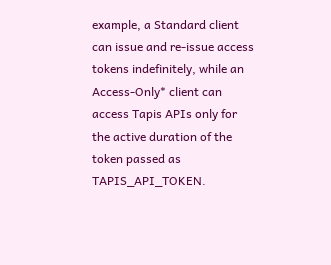example, a Standard client can issue and re-issue access tokens indefinitely, while an Access-Only* client can access Tapis APIs only for the active duration of the token passed as TAPIS_API_TOKEN.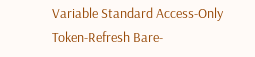Variable Standard Access-Only Token-Refresh Bare-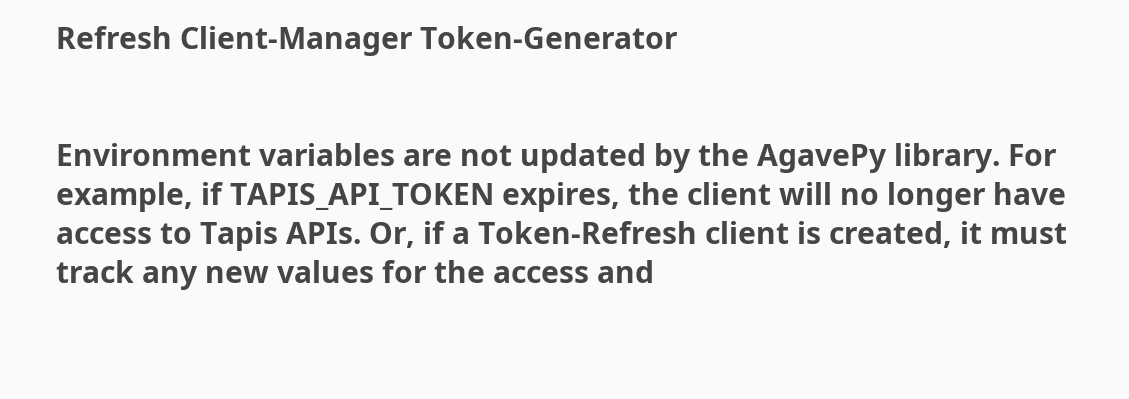Refresh Client-Manager Token-Generator


Environment variables are not updated by the AgavePy library. For example, if TAPIS_API_TOKEN expires, the client will no longer have access to Tapis APIs. Or, if a Token-Refresh client is created, it must track any new values for the access and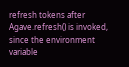refresh tokens after Agave.refresh() is invoked, since the environment variable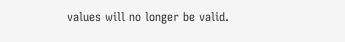values will no longer be valid.